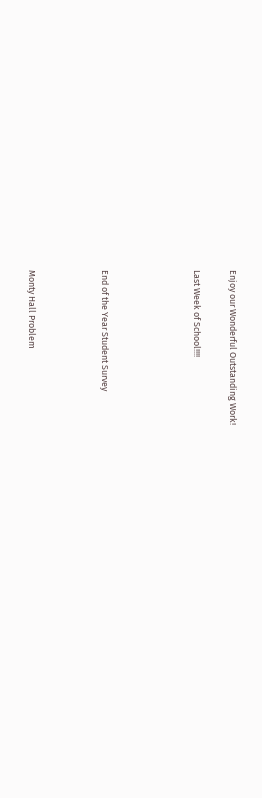Enjoy our Wonderful Outstanding Work!

Last Week of School!!!!




End of the Year Student Survey



Monty Hall Problem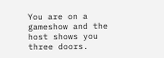You are on a gameshow and the host shows you three doors.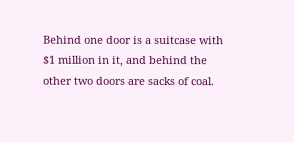Behind one door is a suitcase with $1 million in it, and behind the other two doors are sacks of coal.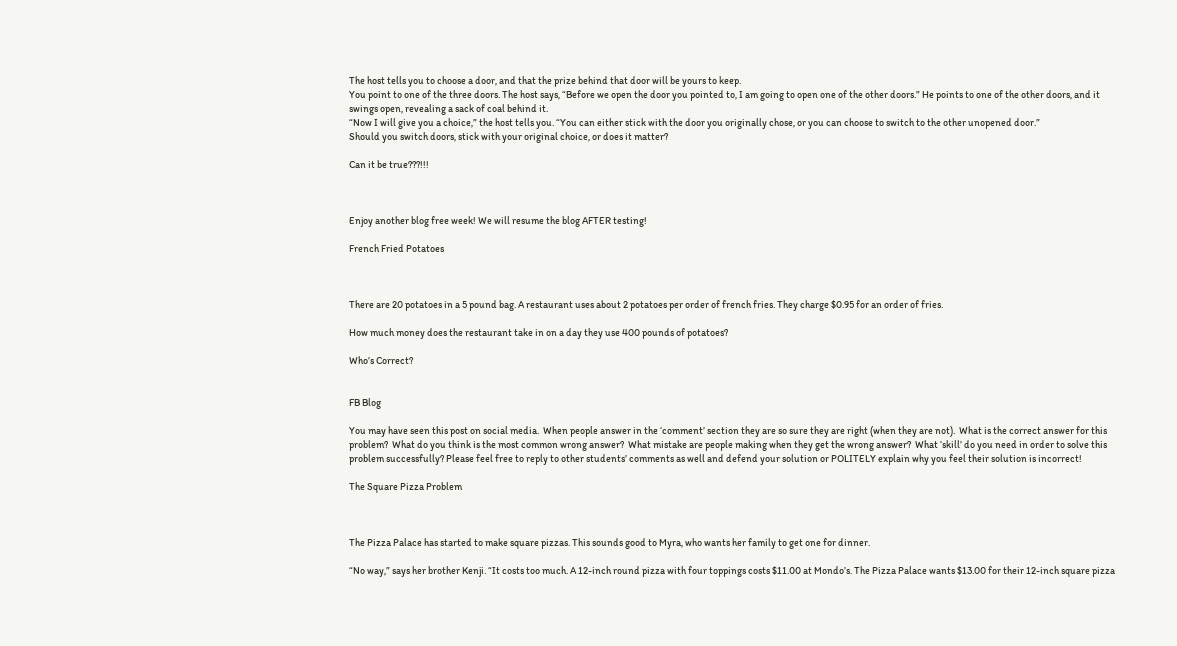The host tells you to choose a door, and that the prize behind that door will be yours to keep.
You point to one of the three doors. The host says, “Before we open the door you pointed to, I am going to open one of the other doors.” He points to one of the other doors, and it swings open, revealing a sack of coal behind it.
“Now I will give you a choice,” the host tells you. “You can either stick with the door you originally chose, or you can choose to switch to the other unopened door.”
Should you switch doors, stick with your original choice, or does it matter?

Can it be true???!!!



Enjoy another blog free week! We will resume the blog AFTER testing!

French Fried Potatoes



There are 20 potatoes in a 5 pound bag. A restaurant uses about 2 potatoes per order of french fries. They charge $0.95 for an order of fries.

How much money does the restaurant take in on a day they use 400 pounds of potatoes?

Who’s Correct?


FB Blog

You may have seen this post on social media.  When people answer in the ‘comment’ section they are so sure they are right (when they are not).  What is the correct answer for this problem?  What do you think is the most common wrong answer?  What mistake are people making when they get the wrong answer?  What ‘skill’ do you need in order to solve this problem successfully? Please feel free to reply to other students’ comments as well and defend your solution or POLITELY explain why you feel their solution is incorrect!

The Square Pizza Problem



The Pizza Palace has started to make square pizzas. This sounds good to Myra, who wants her family to get one for dinner.

“No way,” says her brother Kenji. “It costs too much. A 12-inch round pizza with four toppings costs $11.00 at Mondo’s. The Pizza Palace wants $13.00 for their 12-inch square pizza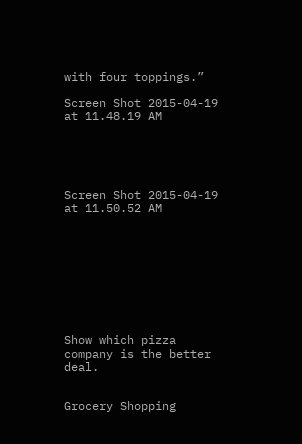with four toppings.”

Screen Shot 2015-04-19 at 11.48.19 AM





Screen Shot 2015-04-19 at 11.50.52 AM









Show which pizza company is the better deal.


Grocery Shopping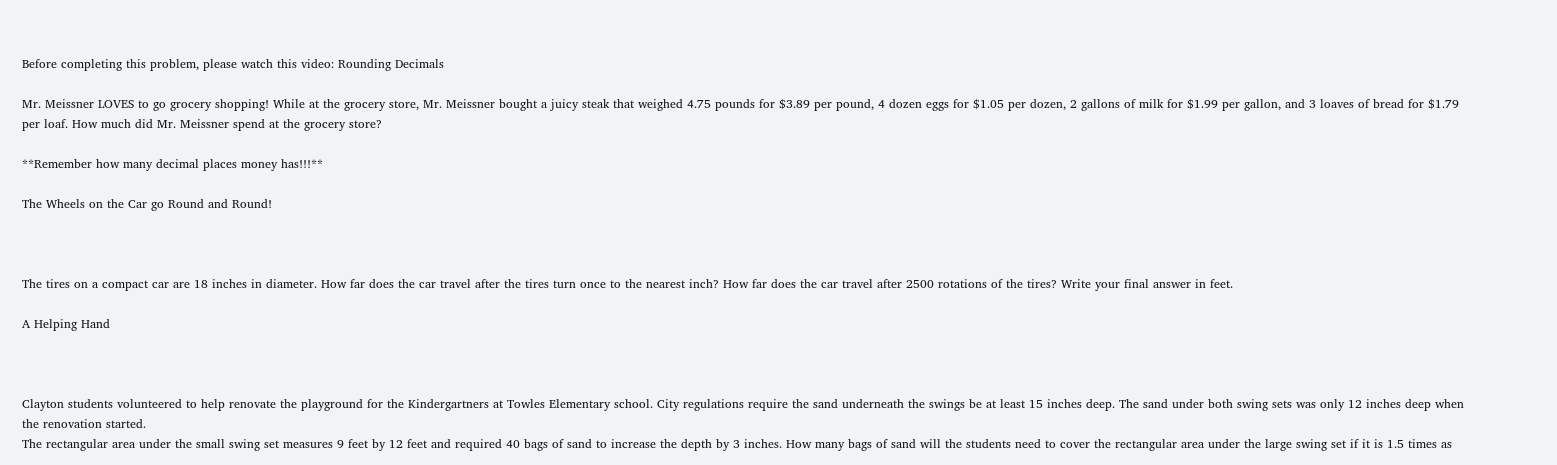Before completing this problem, please watch this video: Rounding Decimals

Mr. Meissner LOVES to go grocery shopping! While at the grocery store, Mr. Meissner bought a juicy steak that weighed 4.75 pounds for $3.89 per pound, 4 dozen eggs for $1.05 per dozen, 2 gallons of milk for $1.99 per gallon, and 3 loaves of bread for $1.79 per loaf. How much did Mr. Meissner spend at the grocery store?

**Remember how many decimal places money has!!!**

The Wheels on the Car go Round and Round!



The tires on a compact car are 18 inches in diameter. How far does the car travel after the tires turn once to the nearest inch? How far does the car travel after 2500 rotations of the tires? Write your final answer in feet.

A Helping Hand



Clayton students volunteered to help renovate the playground for the Kindergartners at Towles Elementary school. City regulations require the sand underneath the swings be at least 15 inches deep. The sand under both swing sets was only 12 inches deep when the renovation started.
The rectangular area under the small swing set measures 9 feet by 12 feet and required 40 bags of sand to increase the depth by 3 inches. How many bags of sand will the students need to cover the rectangular area under the large swing set if it is 1.5 times as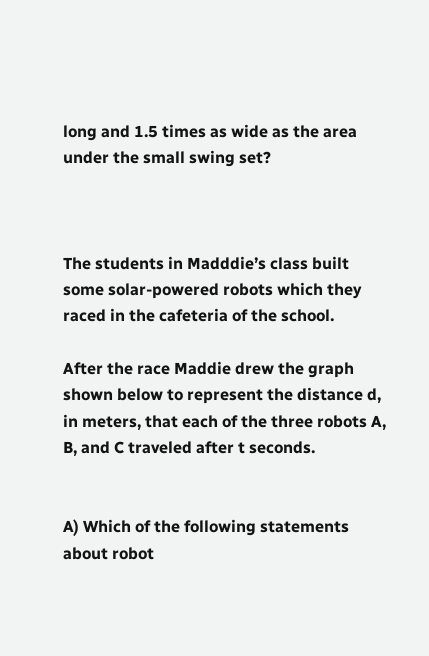long and 1.5 times as wide as the area under the small swing set?



The students in Madddie’s class built some solar-powered robots which they raced in the cafeteria of the school.

After the race Maddie drew the graph shown below to represent the distance d, in meters, that each of the three robots A, B, and C traveled after t seconds.


A) Which of the following statements about robot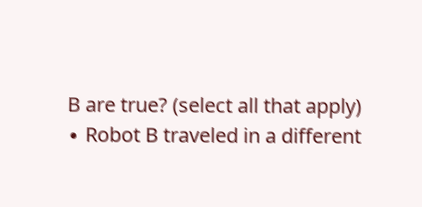B are true? (select all that apply)
∙ Robot B traveled in a different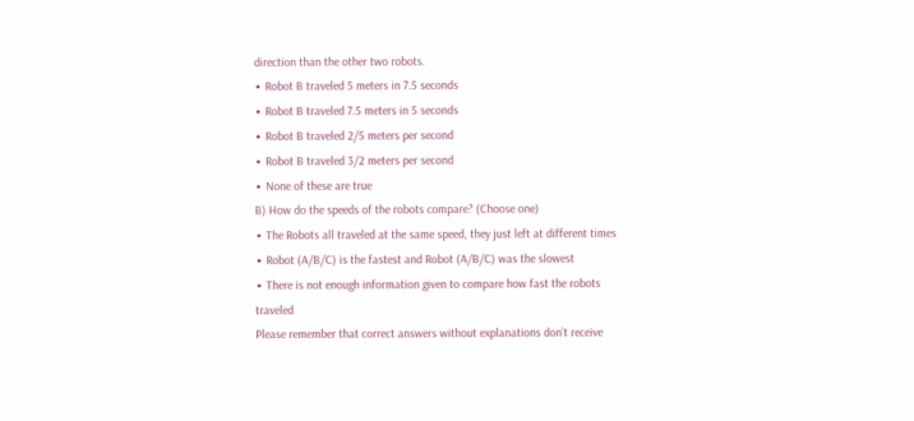direction than the other two robots.
∙ Robot B traveled 5 meters in 7.5 seconds
∙ Robot B traveled 7.5 meters in 5 seconds
∙ Robot B traveled 2/5 meters per second
∙ Robot B traveled 3/2 meters per second
∙ None of these are true
B) How do the speeds of the robots compare? (Choose one)
∙ The Robots all traveled at the same speed, they just left at different times
∙ Robot (A/B/C) is the fastest and Robot (A/B/C) was the slowest
∙ There is not enough information given to compare how fast the robots traveled
Please remember that correct answers without explanations don’t receive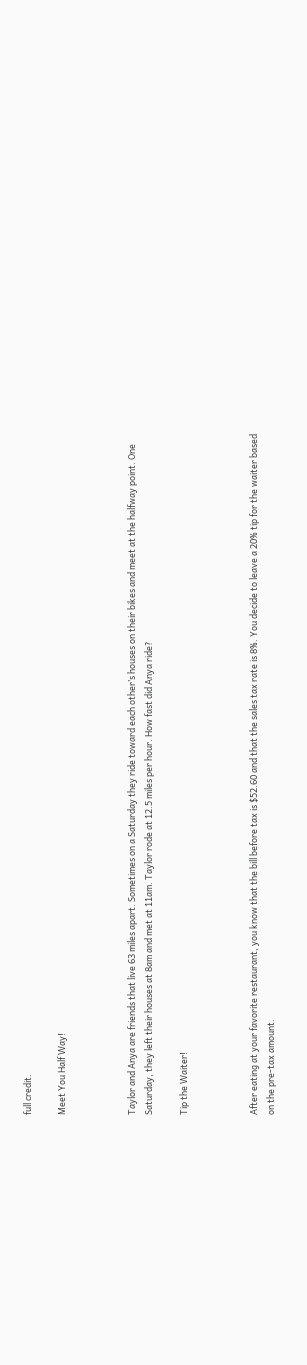full credit.

Meet You Half Way!



Taylor and Anya are friends that live 63 miles apart. Sometimes on a Saturday they ride toward each other’s houses on their bikes and meet at the halfway point. One Saturday, they left their houses at 8am and met at 11am. Taylor rode at 12.5 miles per hour. How fast did Anya ride?

Tip the Waiter!



After eating at your favorite restaurant, you know that the bill before tax is $52.60 and that the sales tax rate is 8%. You decide to leave a 20% tip for the waiter based on the pre-tax amount.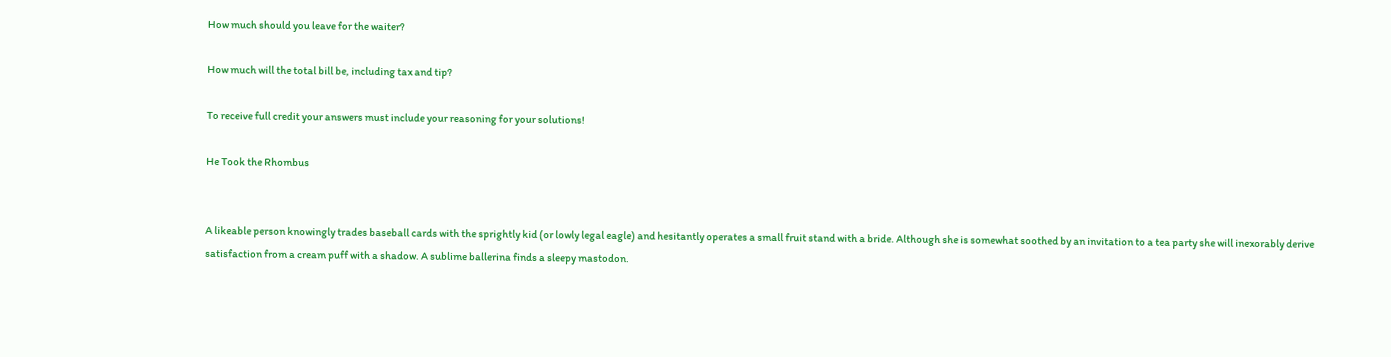How much should you leave for the waiter?

How much will the total bill be, including tax and tip?

To receive full credit your answers must include your reasoning for your solutions!

He Took the Rhombus


A likeable person knowingly trades baseball cards with the sprightly kid (or lowly legal eagle) and hesitantly operates a small fruit stand with a bride. Although she is somewhat soothed by an invitation to a tea party she will inexorably derive satisfaction from a cream puff with a shadow. A sublime ballerina finds a sleepy mastodon.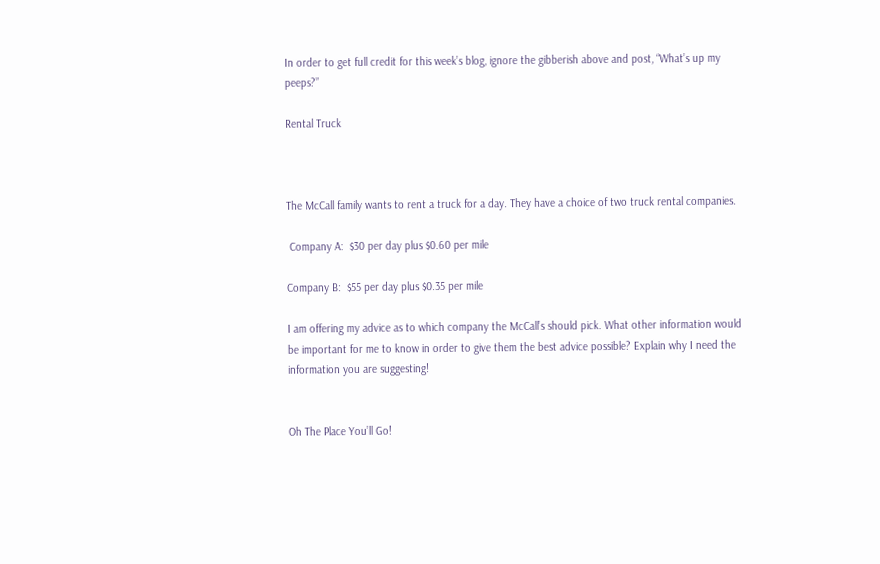In order to get full credit for this week’s blog, ignore the gibberish above and post, “What’s up my peeps?”

Rental Truck



The McCall family wants to rent a truck for a day. They have a choice of two truck rental companies.

 Company A:  $30 per day plus $0.60 per mile

Company B:  $55 per day plus $0.35 per mile

I am offering my advice as to which company the McCall’s should pick. What other information would be important for me to know in order to give them the best advice possible? Explain why I need the information you are suggesting!


Oh The Place You’ll Go!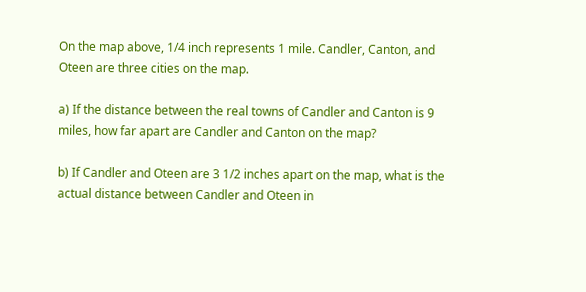On the map above, 1/4 inch represents 1 mile. Candler, Canton, and Oteen are three cities on the map.

a) If the distance between the real towns of Candler and Canton is 9 miles, how far apart are Candler and Canton on the map?

b) If Candler and Oteen are 3 1/2 inches apart on the map, what is the actual distance between Candler and Oteen in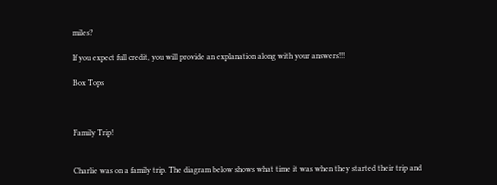miles?

If you expect full credit, you will provide an explanation along with your answers!!!

Box Tops



Family Trip!


Charlie was on a family trip. The diagram below shows what time it was when they started their trip and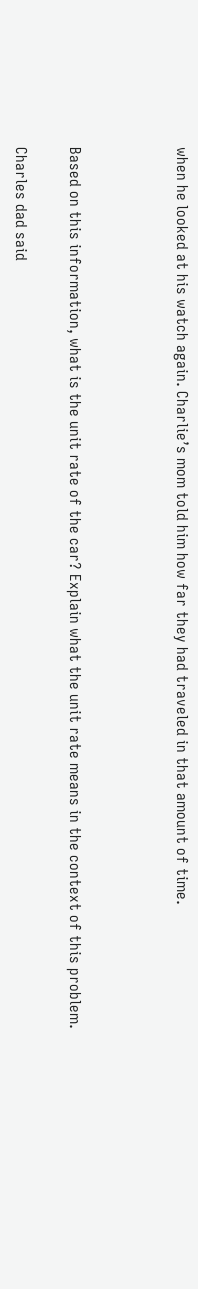when he looked at his watch again. Charlie’s mom told him how far they had traveled in that amount of time.



Based on this information, what is the unit rate of the car? Explain what the unit rate means in the context of this problem.

Charles dad said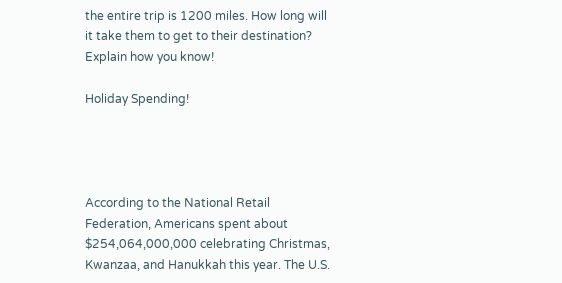the entire trip is 1200 miles. How long will it take them to get to their destination? Explain how you know!

Holiday Spending!




According to the National Retail Federation, Americans spent about $254,064,000,000 celebrating Christmas, Kwanzaa, and Hanukkah this year. The U.S.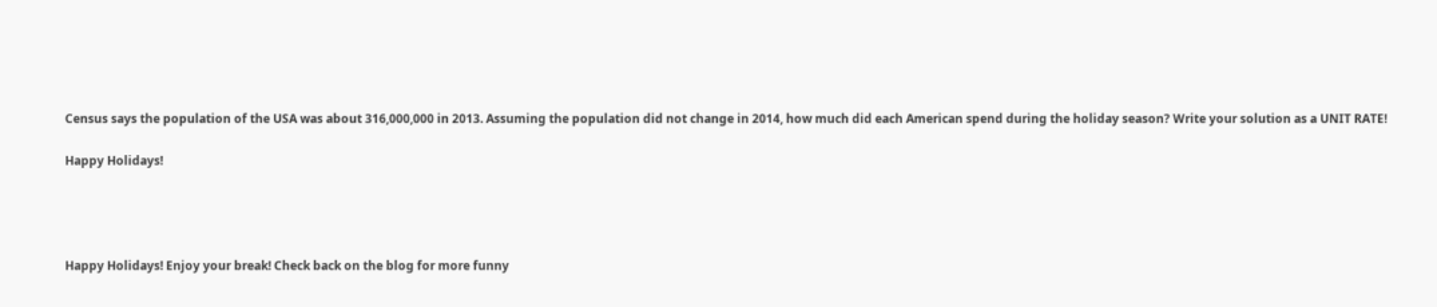Census says the population of the USA was about 316,000,000 in 2013. Assuming the population did not change in 2014, how much did each American spend during the holiday season? Write your solution as a UNIT RATE!

Happy Holidays!




Happy Holidays! Enjoy your break! Check back on the blog for more funny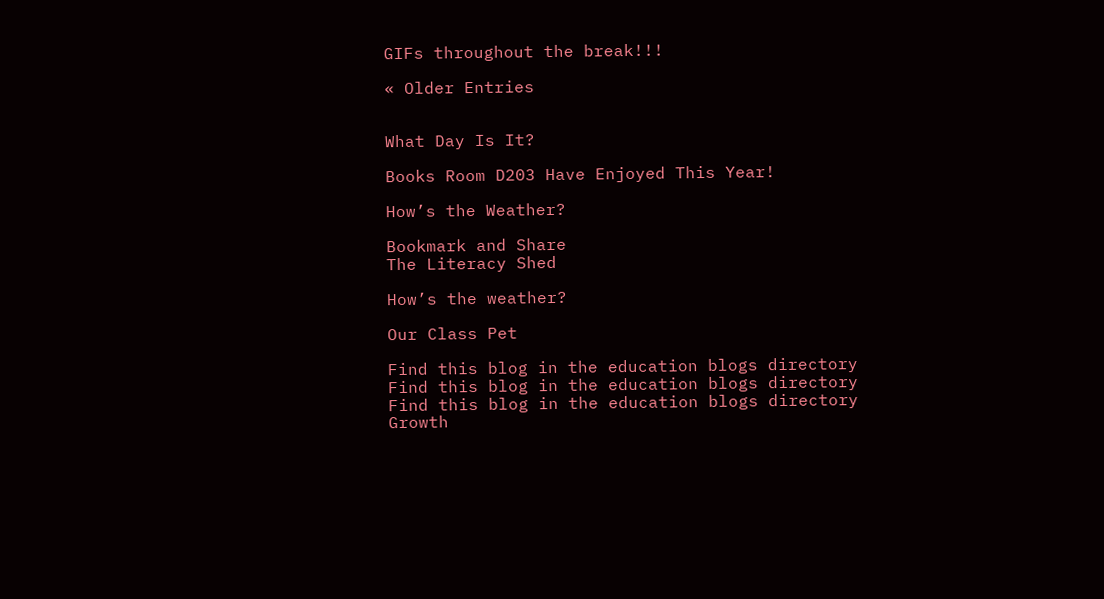GIFs throughout the break!!!

« Older Entries


What Day Is It?

Books Room D203 Have Enjoyed This Year!

How’s the Weather?

Bookmark and Share
The Literacy Shed

How’s the weather?

Our Class Pet

Find this blog in the education blogs directory
Find this blog in the education blogs directory
Find this blog in the education blogs directory
Growth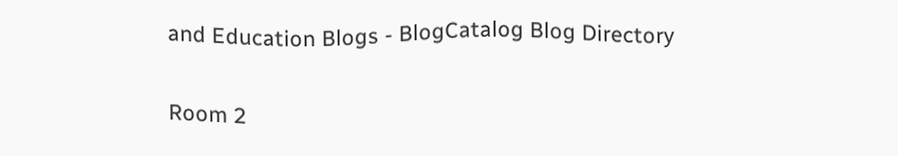and Education Blogs - BlogCatalog Blog Directory

Room 2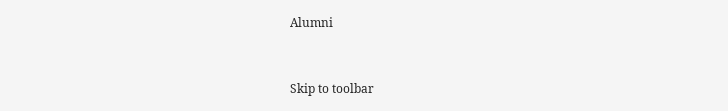Alumni


Skip to toolbar